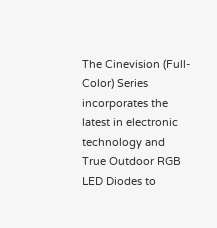The Cinevision (Full-Color) Series incorporates the latest in electronic technology and True Outdoor RGB LED Diodes to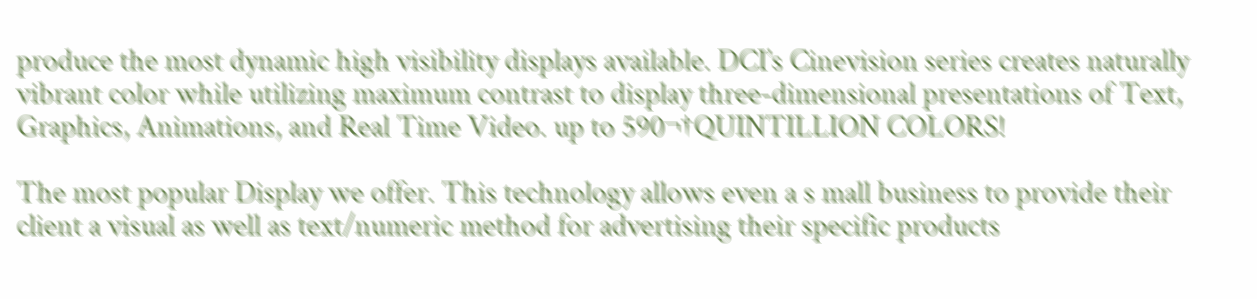produce the most dynamic high visibility displays available. DCI’s Cinevision series creates naturally vibrant color while utilizing maximum contrast to display three-dimensional presentations of Text, Graphics, Animations, and Real Time Video. up to 590¬†QUINTILLION COLORS!

The most popular Display we offer. This technology allows even a s mall business to provide their client a visual as well as text/numeric method for advertising their specific products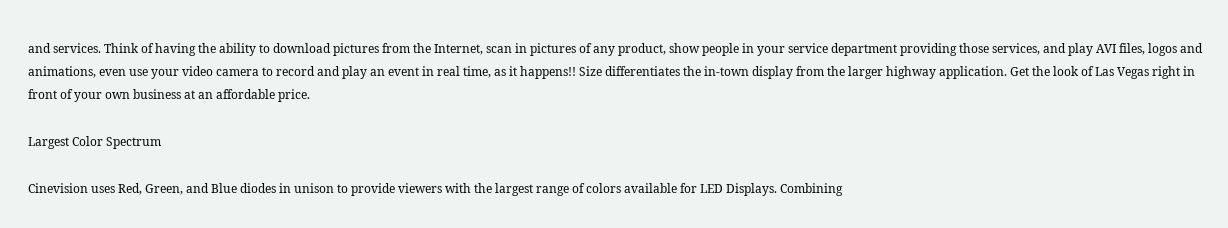and services. Think of having the ability to download pictures from the Internet, scan in pictures of any product, show people in your service department providing those services, and play AVI files, logos and animations, even use your video camera to record and play an event in real time, as it happens!! Size differentiates the in-town display from the larger highway application. Get the look of Las Vegas right in front of your own business at an affordable price.

Largest Color Spectrum

Cinevision uses Red, Green, and Blue diodes in unison to provide viewers with the largest range of colors available for LED Displays. Combining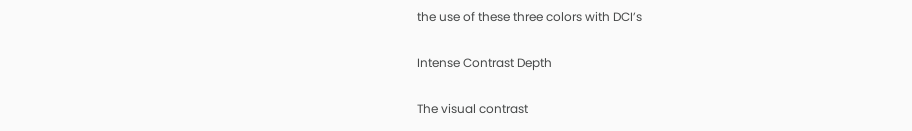the use of these three colors with DCI’s

Intense Contrast Depth

The visual contrast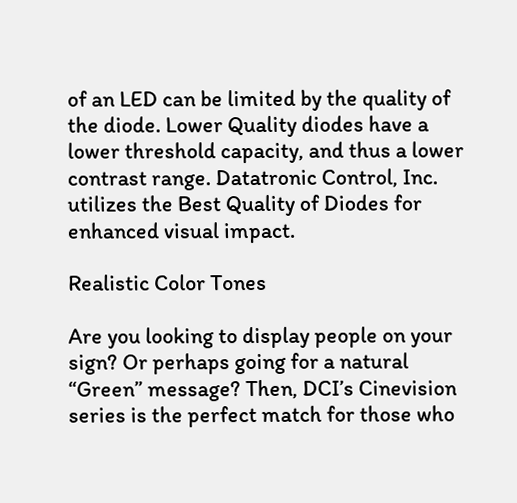of an LED can be limited by the quality of the diode. Lower Quality diodes have a lower threshold capacity, and thus a lower contrast range. Datatronic Control, Inc. utilizes the Best Quality of Diodes for enhanced visual impact.

Realistic Color Tones

Are you looking to display people on your sign? Or perhaps going for a natural “Green” message? Then, DCI’s Cinevision series is the perfect match for those who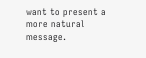want to present a more natural message.